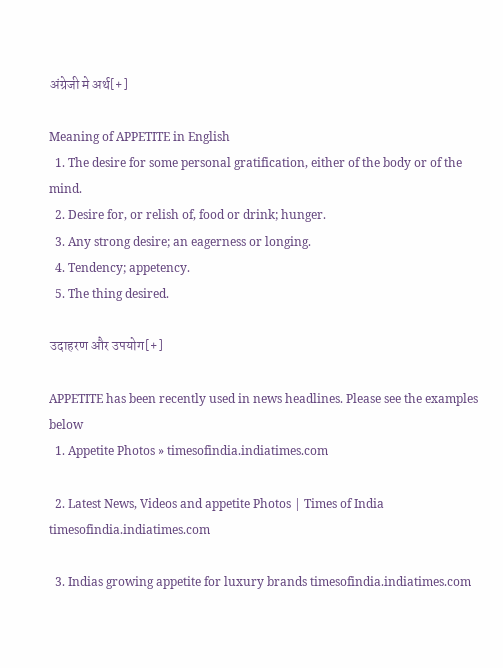अंग्रेजी मे अर्थ[+]

Meaning of APPETITE in English
  1. The desire for some personal gratification, either of the body or of the mind.
  2. Desire for, or relish of, food or drink; hunger.
  3. Any strong desire; an eagerness or longing.
  4. Tendency; appetency.
  5. The thing desired.

उदाहरण और उपयोग[+]

APPETITE has been recently used in news headlines. Please see the examples below
  1. Appetite Photos » timesofindia.indiatimes.com

  2. Latest News, Videos and appetite Photos | Times of India timesofindia.indiatimes.com

  3. Indias growing appetite for luxury brands timesofindia.indiatimes.com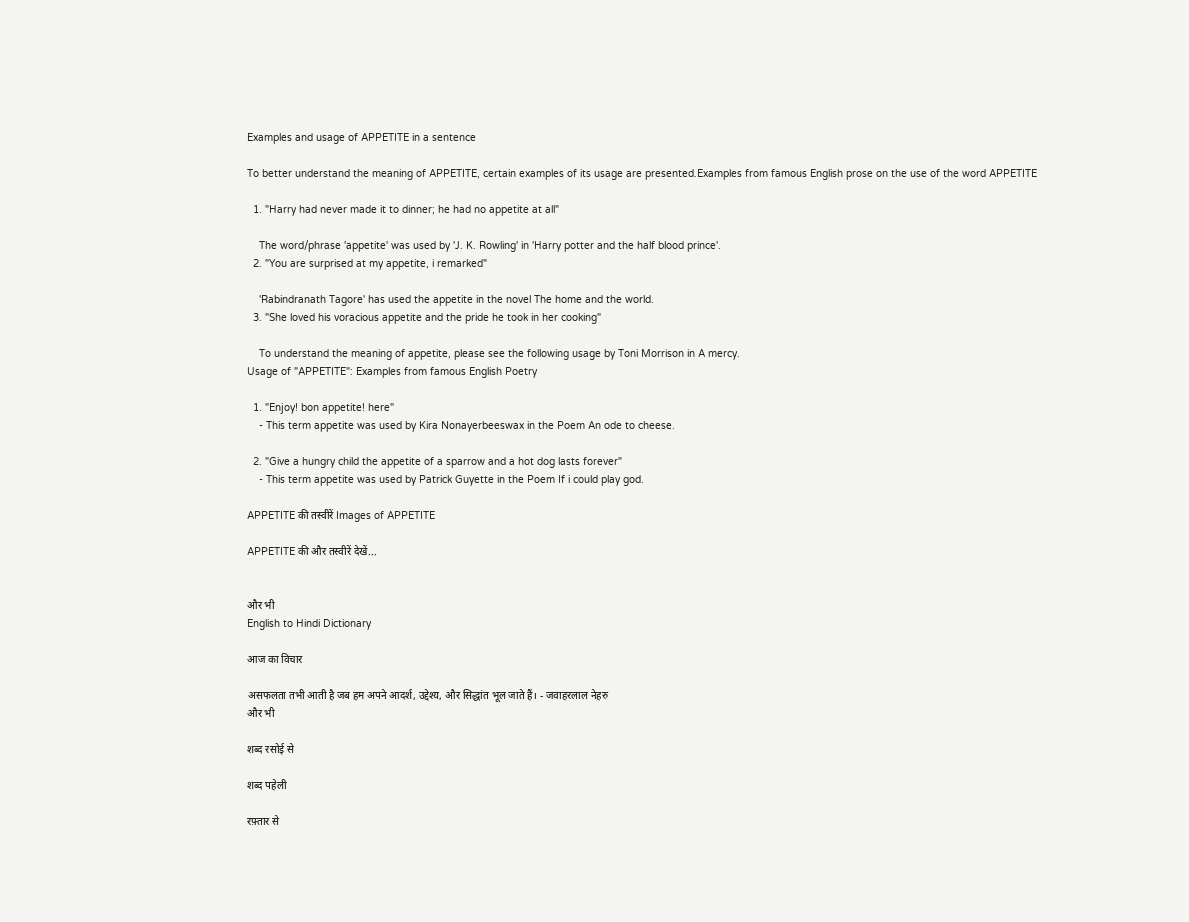Examples and usage of APPETITE in a sentence

To better understand the meaning of APPETITE, certain examples of its usage are presented.Examples from famous English prose on the use of the word APPETITE

  1. "Harry had never made it to dinner; he had no appetite at all"

    The word/phrase 'appetite' was used by 'J. K. Rowling' in 'Harry potter and the half blood prince'.
  2. "You are surprised at my appetite, i remarked"

    'Rabindranath Tagore' has used the appetite in the novel The home and the world.
  3. "She loved his voracious appetite and the pride he took in her cooking"

    To understand the meaning of appetite, please see the following usage by Toni Morrison in A mercy.
Usage of "APPETITE": Examples from famous English Poetry

  1. "Enjoy! bon appetite! here"
    - This term appetite was used by Kira Nonayerbeeswax in the Poem An ode to cheese.

  2. "Give a hungry child the appetite of a sparrow and a hot dog lasts forever"
    - This term appetite was used by Patrick Guyette in the Poem If i could play god.

APPETITE की तस्वीरें Images of APPETITE

APPETITE की और तस्वीरें देखें...


और भी
English to Hindi Dictionary

आज का विचार

असफलता तभी आती है जब हम अपने आदर्श, उद्देश्य, और सिद्धांत भूल जाते हैं। - जवाहरलाल नेहरु
और भी

शब्द रसोई से

शब्द पहेली

रफ़्तार से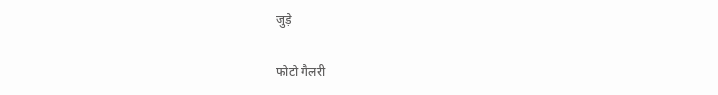जुड़े

फोटो गैलरी